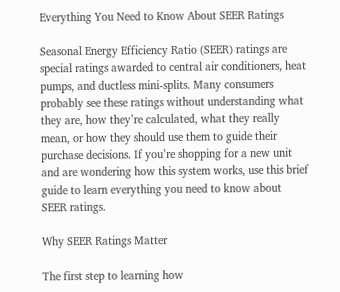Everything You Need to Know About SEER Ratings

Seasonal Energy Efficiency Ratio (SEER) ratings are special ratings awarded to central air conditioners, heat pumps, and ductless mini-splits. Many consumers probably see these ratings without understanding what they are, how they’re calculated, what they really mean, or how they should use them to guide their purchase decisions. If you’re shopping for a new unit and are wondering how this system works, use this brief guide to learn everything you need to know about SEER ratings.

Why SEER Ratings Matter

The first step to learning how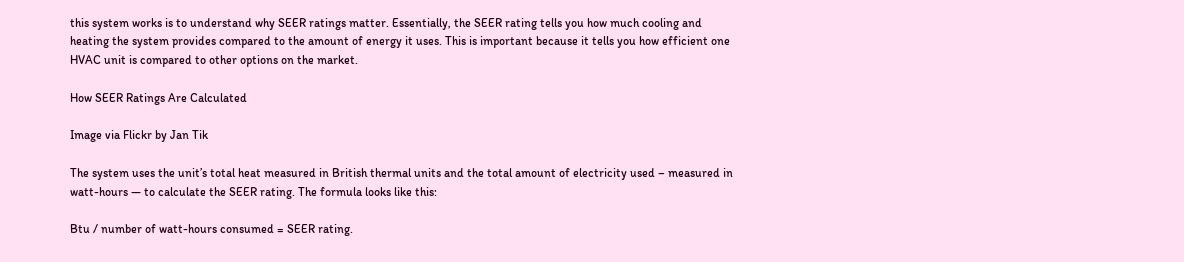this system works is to understand why SEER ratings matter. Essentially, the SEER rating tells you how much cooling and heating the system provides compared to the amount of energy it uses. This is important because it tells you how efficient one HVAC unit is compared to other options on the market.

How SEER Ratings Are Calculated

Image via Flickr by Jan Tik

The system uses the unit’s total heat measured in British thermal units and the total amount of electricity used – measured in watt-hours — to calculate the SEER rating. The formula looks like this:

Btu / number of watt-hours consumed = SEER rating.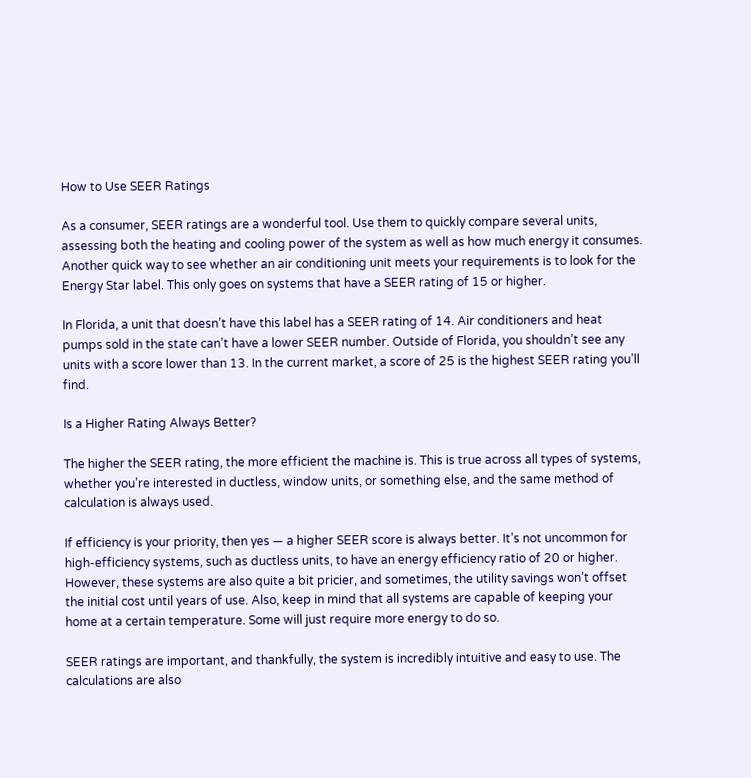How to Use SEER Ratings

As a consumer, SEER ratings are a wonderful tool. Use them to quickly compare several units, assessing both the heating and cooling power of the system as well as how much energy it consumes. Another quick way to see whether an air conditioning unit meets your requirements is to look for the Energy Star label. This only goes on systems that have a SEER rating of 15 or higher.

In Florida, a unit that doesn’t have this label has a SEER rating of 14. Air conditioners and heat pumps sold in the state can’t have a lower SEER number. Outside of Florida, you shouldn’t see any units with a score lower than 13. In the current market, a score of 25 is the highest SEER rating you’ll find.

Is a Higher Rating Always Better?

The higher the SEER rating, the more efficient the machine is. This is true across all types of systems, whether you’re interested in ductless, window units, or something else, and the same method of calculation is always used.

If efficiency is your priority, then yes — a higher SEER score is always better. It’s not uncommon for high-efficiency systems, such as ductless units, to have an energy efficiency ratio of 20 or higher. However, these systems are also quite a bit pricier, and sometimes, the utility savings won’t offset the initial cost until years of use. Also, keep in mind that all systems are capable of keeping your home at a certain temperature. Some will just require more energy to do so.

SEER ratings are important, and thankfully, the system is incredibly intuitive and easy to use. The calculations are also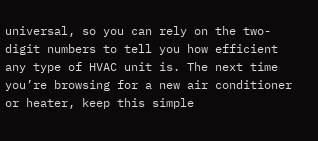universal, so you can rely on the two-digit numbers to tell you how efficient any type of HVAC unit is. The next time you’re browsing for a new air conditioner or heater, keep this simple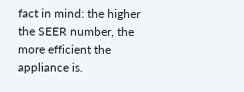fact in mind: the higher the SEER number, the more efficient the appliance is.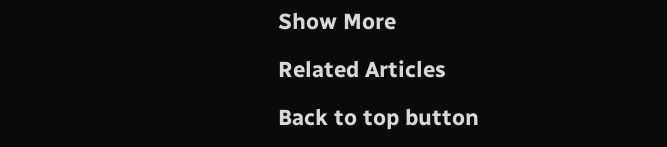Show More

Related Articles

Back to top button